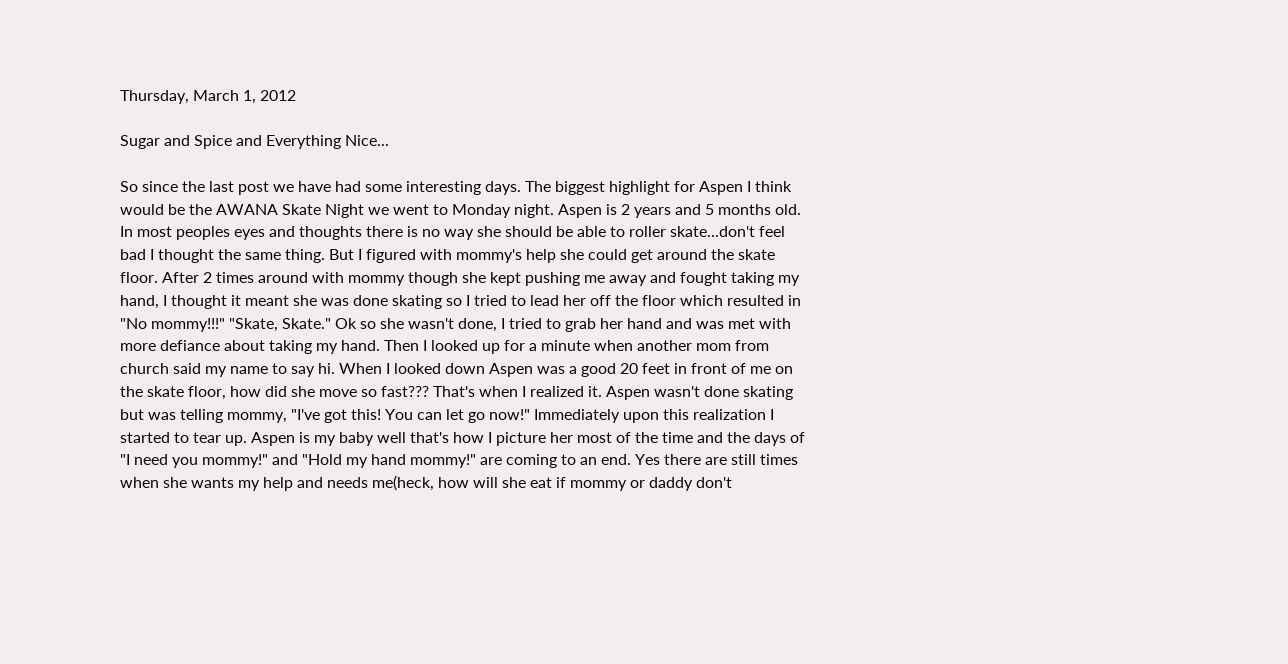Thursday, March 1, 2012

Sugar and Spice and Everything Nice...

So since the last post we have had some interesting days. The biggest highlight for Aspen I think would be the AWANA Skate Night we went to Monday night. Aspen is 2 years and 5 months old. In most peoples eyes and thoughts there is no way she should be able to roller skate...don't feel bad I thought the same thing. But I figured with mommy's help she could get around the skate floor. After 2 times around with mommy though she kept pushing me away and fought taking my hand, I thought it meant she was done skating so I tried to lead her off the floor which resulted in "No mommy!!!" "Skate, Skate." Ok so she wasn't done, I tried to grab her hand and was met with more defiance about taking my hand. Then I looked up for a minute when another mom from church said my name to say hi. When I looked down Aspen was a good 20 feet in front of me on the skate floor, how did she move so fast??? That's when I realized it. Aspen wasn't done skating but was telling mommy, "I've got this! You can let go now!" Immediately upon this realization I started to tear up. Aspen is my baby well that's how I picture her most of the time and the days of "I need you mommy!" and "Hold my hand mommy!" are coming to an end. Yes there are still times when she wants my help and needs me(heck, how will she eat if mommy or daddy don't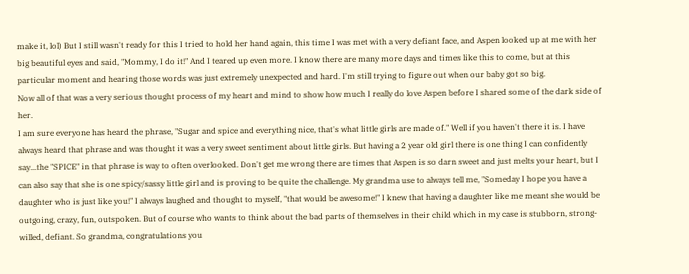make it, lol) But I still wasn't ready for this I tried to hold her hand again, this time I was met with a very defiant face, and Aspen looked up at me with her big beautiful eyes and said, "Mommy, I do it!" And I teared up even more. I know there are many more days and times like this to come, but at this particular moment and hearing those words was just extremely unexpected and hard. I'm still trying to figure out when our baby got so big.
Now all of that was a very serious thought process of my heart and mind to show how much I really do love Aspen before I shared some of the dark side of her.
I am sure everyone has heard the phrase, "Sugar and spice and everything nice, that's what little girls are made of." Well if you haven't there it is. I have always heard that phrase and was thought it was a very sweet sentiment about little girls. But having a 2 year old girl there is one thing I can confidently say...the "SPICE" in that phrase is way to often overlooked. Don't get me wrong there are times that Aspen is so darn sweet and just melts your heart, but I can also say that she is one spicy/sassy little girl and is proving to be quite the challenge. My grandma use to always tell me, "Someday I hope you have a daughter who is just like you!" I always laughed and thought to myself, "that would be awesome!" I knew that having a daughter like me meant she would be outgoing, crazy, fun, outspoken. But of course who wants to think about the bad parts of themselves in their child which in my case is stubborn, strong-willed, defiant. So grandma, congratulations you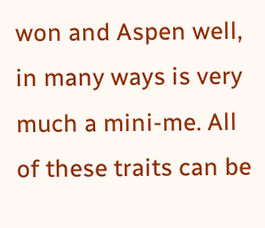won and Aspen well, in many ways is very much a mini-me. All of these traits can be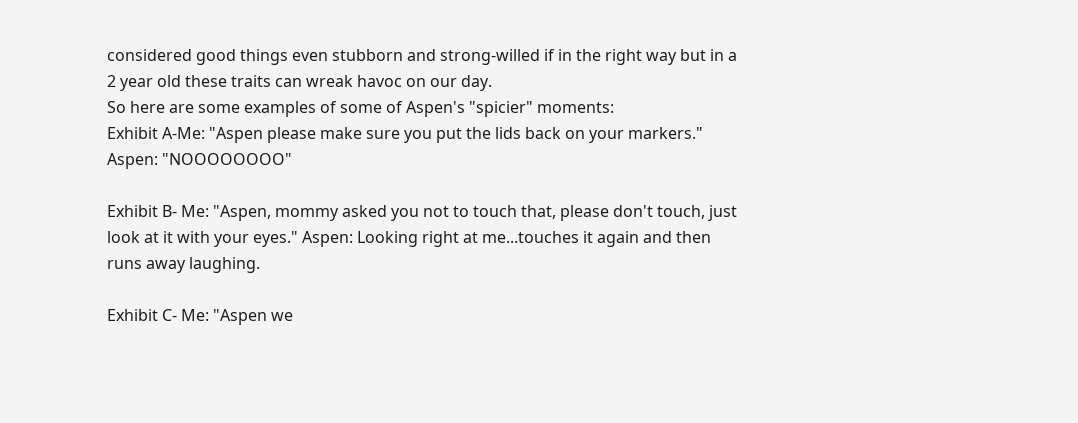considered good things even stubborn and strong-willed if in the right way but in a 2 year old these traits can wreak havoc on our day.
So here are some examples of some of Aspen's "spicier" moments:
Exhibit A-Me: "Aspen please make sure you put the lids back on your markers." Aspen: "NOOOOOOOO"

Exhibit B- Me: "Aspen, mommy asked you not to touch that, please don't touch, just look at it with your eyes." Aspen: Looking right at me...touches it again and then runs away laughing.

Exhibit C- Me: "Aspen we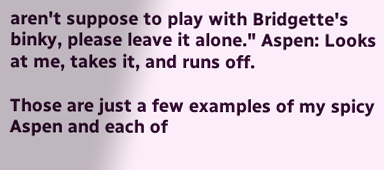aren't suppose to play with Bridgette's binky, please leave it alone." Aspen: Looks at me, takes it, and runs off.

Those are just a few examples of my spicy Aspen and each of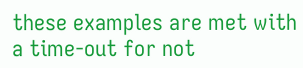these examples are met with a time-out for not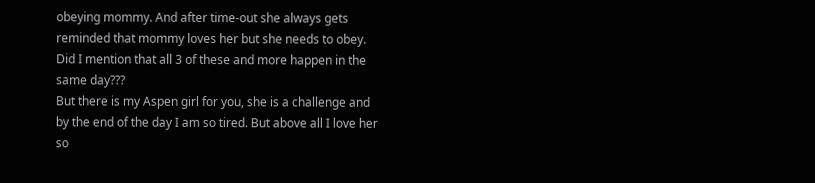obeying mommy. And after time-out she always gets reminded that mommy loves her but she needs to obey. Did I mention that all 3 of these and more happen in the same day???
But there is my Aspen girl for you, she is a challenge and by the end of the day I am so tired. But above all I love her so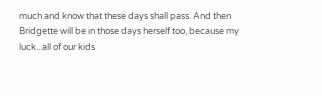much and know that these days shall pass. And then Bridgette will be in those days herself too, because my luck...all of our kids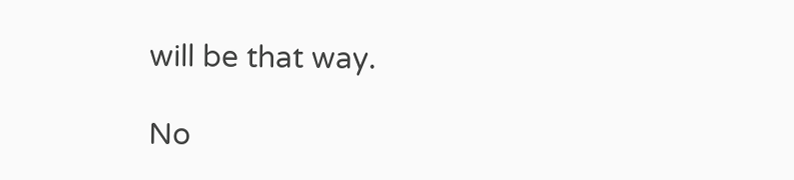will be that way.

No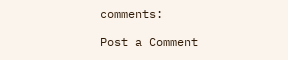comments:

Post a Comment